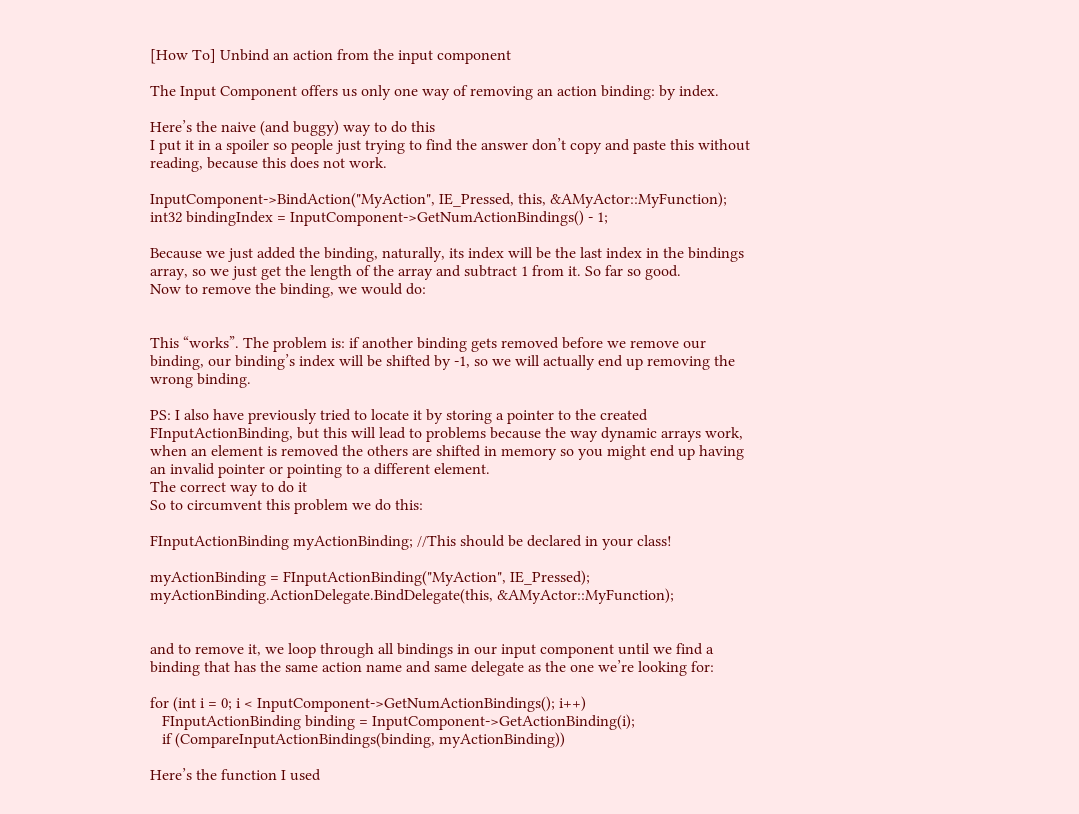[How To] Unbind an action from the input component

The Input Component offers us only one way of removing an action binding: by index.

Here’s the naive (and buggy) way to do this
I put it in a spoiler so people just trying to find the answer don’t copy and paste this without reading, because this does not work.

InputComponent->BindAction("MyAction", IE_Pressed, this, &AMyActor::MyFunction);
int32 bindingIndex = InputComponent->GetNumActionBindings() - 1;

Because we just added the binding, naturally, its index will be the last index in the bindings array, so we just get the length of the array and subtract 1 from it. So far so good.
Now to remove the binding, we would do:


This “works”. The problem is: if another binding gets removed before we remove our binding, our binding’s index will be shifted by -1, so we will actually end up removing the wrong binding.

PS: I also have previously tried to locate it by storing a pointer to the created FInputActionBinding, but this will lead to problems because the way dynamic arrays work, when an element is removed the others are shifted in memory so you might end up having an invalid pointer or pointing to a different element.
The correct way to do it
So to circumvent this problem we do this:

FInputActionBinding myActionBinding; //This should be declared in your class!

myActionBinding = FInputActionBinding("MyAction", IE_Pressed);
myActionBinding.ActionDelegate.BindDelegate(this, &AMyActor::MyFunction);


and to remove it, we loop through all bindings in our input component until we find a binding that has the same action name and same delegate as the one we’re looking for:

for (int i = 0; i < InputComponent->GetNumActionBindings(); i++)
   FInputActionBinding binding = InputComponent->GetActionBinding(i);
   if (CompareInputActionBindings(binding, myActionBinding))

Here’s the function I used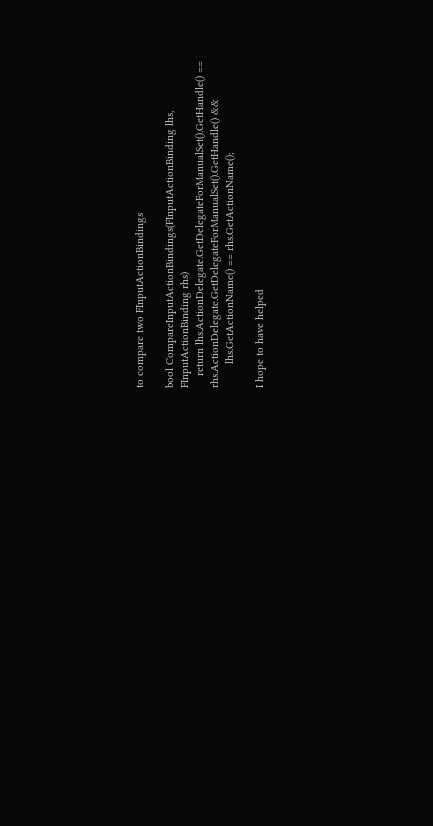to compare two FInputActionBindings

bool CompareInputActionBindings(FInputActionBinding lhs, FInputActionBinding rhs)
    return lhs.ActionDelegate.GetDelegateForManualSet().GetHandle() == rhs.ActionDelegate.GetDelegateForManualSet().GetHandle() &&
        lhs.GetActionName() == rhs.GetActionName();

I hope to have helped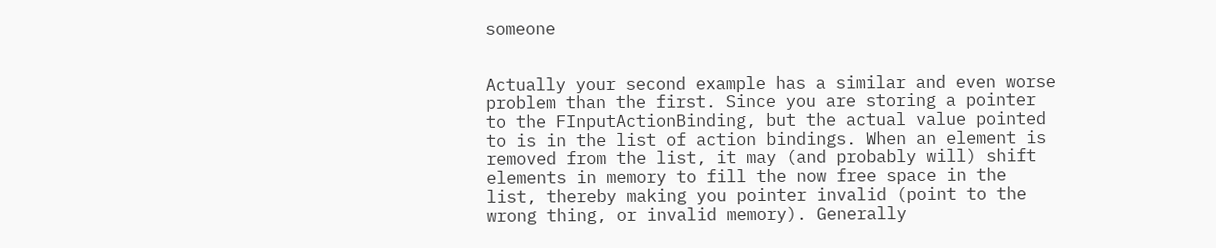someone


Actually your second example has a similar and even worse problem than the first. Since you are storing a pointer to the FInputActionBinding, but the actual value pointed to is in the list of action bindings. When an element is removed from the list, it may (and probably will) shift elements in memory to fill the now free space in the list, thereby making you pointer invalid (point to the wrong thing, or invalid memory). Generally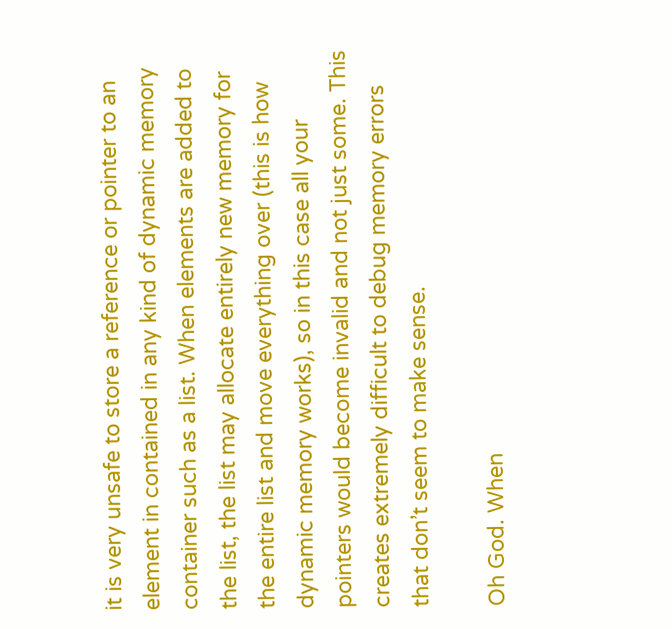it is very unsafe to store a reference or pointer to an element in contained in any kind of dynamic memory container such as a list. When elements are added to the list, the list may allocate entirely new memory for the entire list and move everything over (this is how dynamic memory works), so in this case all your pointers would become invalid and not just some. This creates extremely difficult to debug memory errors that don’t seem to make sense.

Oh God. When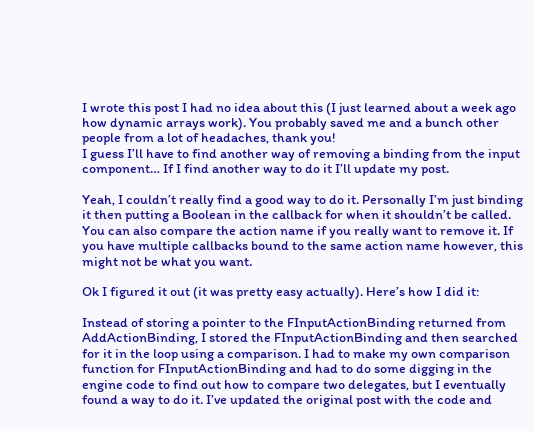I wrote this post I had no idea about this (I just learned about a week ago how dynamic arrays work). You probably saved me and a bunch other people from a lot of headaches, thank you!
I guess I’ll have to find another way of removing a binding from the input component… If I find another way to do it I’ll update my post.

Yeah, I couldn’t really find a good way to do it. Personally I’m just binding it then putting a Boolean in the callback for when it shouldn’t be called. You can also compare the action name if you really want to remove it. If you have multiple callbacks bound to the same action name however, this might not be what you want.

Ok I figured it out (it was pretty easy actually). Here’s how I did it:

Instead of storing a pointer to the FInputActionBinding returned from AddActionBinding, I stored the FInputActionBinding and then searched for it in the loop using a comparison. I had to make my own comparison function for FInputActionBinding and had to do some digging in the engine code to find out how to compare two delegates, but I eventually found a way to do it. I’ve updated the original post with the code and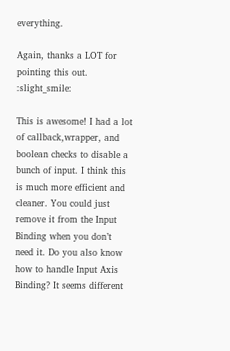everything.

Again, thanks a LOT for pointing this out. :slight_smile:

This is awesome! I had a lot of callback,wrapper, and boolean checks to disable a bunch of input. I think this is much more efficient and cleaner. You could just remove it from the Input Binding when you don’t need it. Do you also know how to handle Input Axis Binding? It seems different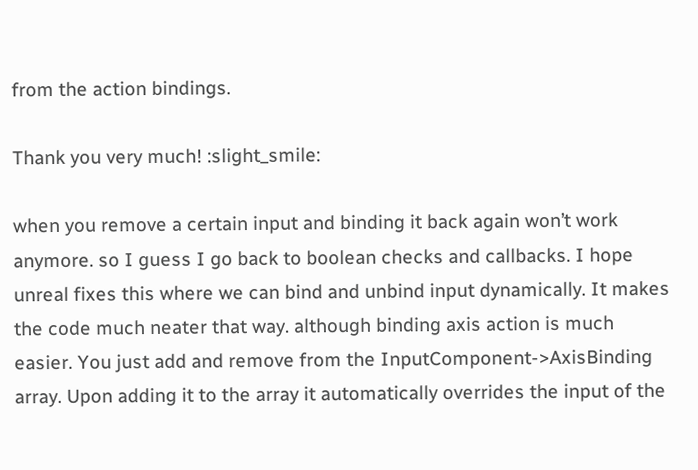from the action bindings.

Thank you very much! :slight_smile:

when you remove a certain input and binding it back again won’t work anymore. so I guess I go back to boolean checks and callbacks. I hope unreal fixes this where we can bind and unbind input dynamically. It makes the code much neater that way. although binding axis action is much easier. You just add and remove from the InputComponent->AxisBinding array. Upon adding it to the array it automatically overrides the input of the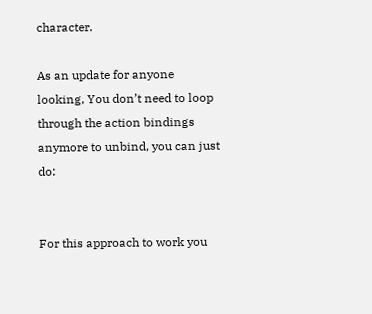character.

As an update for anyone looking, You don’t need to loop through the action bindings anymore to unbind, you can just do:


For this approach to work you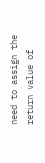need to assign the return value of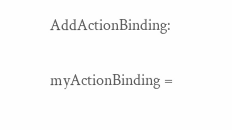AddActionBinding:

myActionBinding =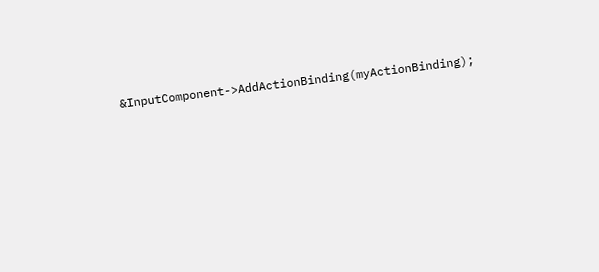&InputComponent->AddActionBinding(myActionBinding);